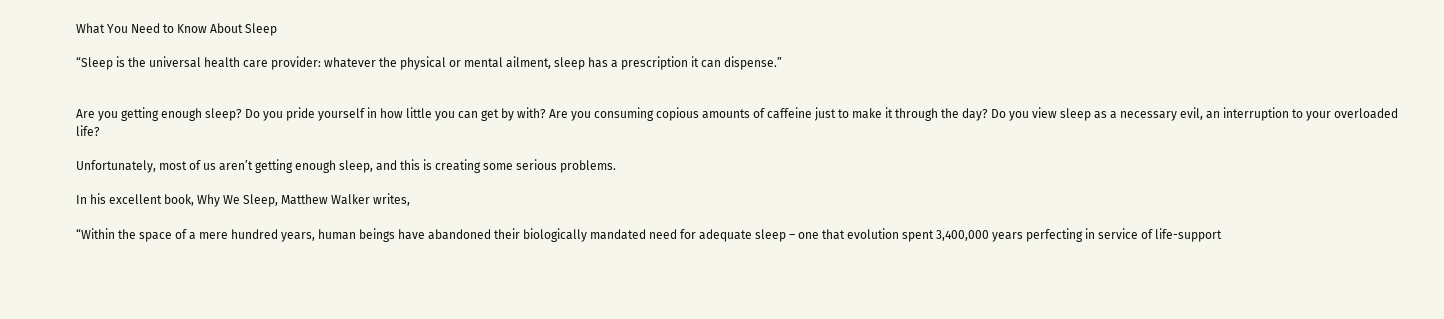What You Need to Know About Sleep

“Sleep is the universal health care provider: whatever the physical or mental ailment, sleep has a prescription it can dispense.”


Are you getting enough sleep? Do you pride yourself in how little you can get by with? Are you consuming copious amounts of caffeine just to make it through the day? Do you view sleep as a necessary evil, an interruption to your overloaded life?

Unfortunately, most of us aren’t getting enough sleep, and this is creating some serious problems.

In his excellent book, Why We Sleep, Matthew Walker writes,

“Within the space of a mere hundred years, human beings have abandoned their biologically mandated need for adequate sleep – one that evolution spent 3,400,000 years perfecting in service of life-support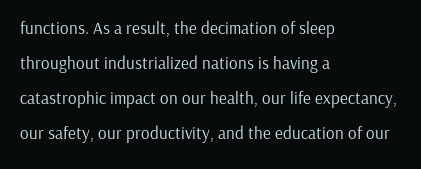functions. As a result, the decimation of sleep throughout industrialized nations is having a catastrophic impact on our health, our life expectancy, our safety, our productivity, and the education of our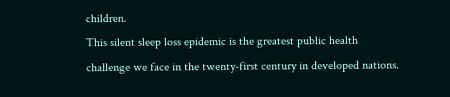children.
This silent sleep loss epidemic is the greatest public health challenge we face in the twenty-first century in developed nations.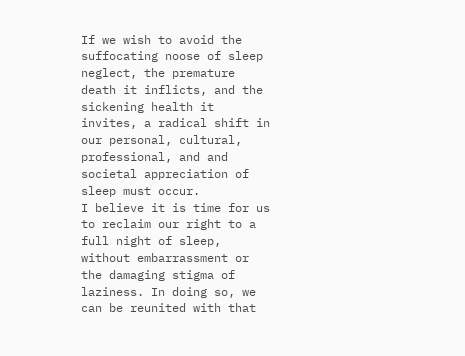If we wish to avoid the suffocating noose of sleep neglect, the premature death it inflicts, and the sickening health it invites, a radical shift in our personal, cultural, professional, and and societal appreciation of sleep must occur.
I believe it is time for us to reclaim our right to a full night of sleep, without embarrassment or the damaging stigma of laziness. In doing so, we can be reunited with that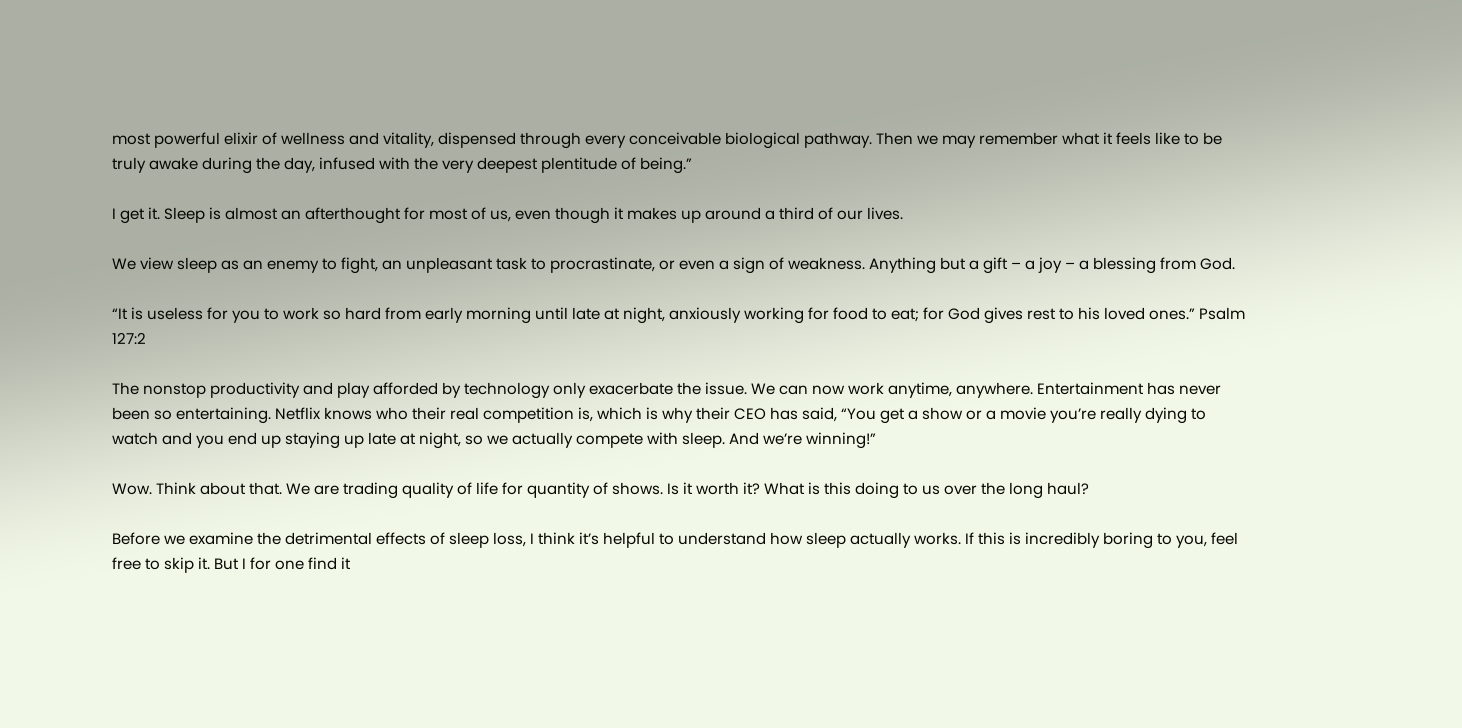most powerful elixir of wellness and vitality, dispensed through every conceivable biological pathway. Then we may remember what it feels like to be truly awake during the day, infused with the very deepest plentitude of being.”

I get it. Sleep is almost an afterthought for most of us, even though it makes up around a third of our lives.

We view sleep as an enemy to fight, an unpleasant task to procrastinate, or even a sign of weakness. Anything but a gift – a joy – a blessing from God.

“It is useless for you to work so hard from early morning until late at night, anxiously working for food to eat; for God gives rest to his loved ones.” Psalm 127:2

The nonstop productivity and play afforded by technology only exacerbate the issue. We can now work anytime, anywhere. Entertainment has never been so entertaining. Netflix knows who their real competition is, which is why their CEO has said, “You get a show or a movie you’re really dying to watch and you end up staying up late at night, so we actually compete with sleep. And we’re winning!”

Wow. Think about that. We are trading quality of life for quantity of shows. Is it worth it? What is this doing to us over the long haul?

Before we examine the detrimental effects of sleep loss, I think it’s helpful to understand how sleep actually works. If this is incredibly boring to you, feel free to skip it. But I for one find it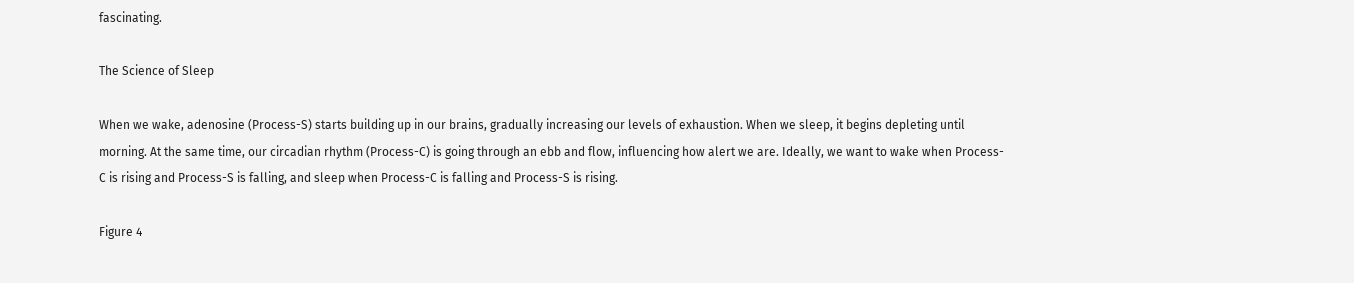fascinating.

The Science of Sleep

When we wake, adenosine (Process-S) starts building up in our brains, gradually increasing our levels of exhaustion. When we sleep, it begins depleting until morning. At the same time, our circadian rhythm (Process-C) is going through an ebb and flow, influencing how alert we are. Ideally, we want to wake when Process-C is rising and Process-S is falling, and sleep when Process-C is falling and Process-S is rising.

Figure 4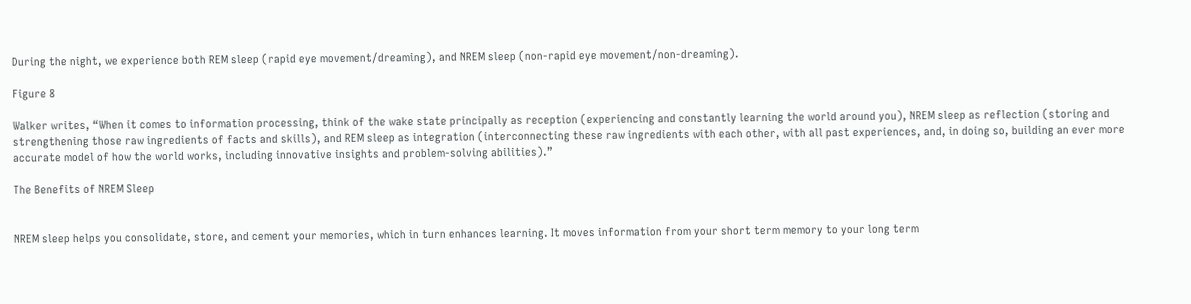During the night, we experience both REM sleep (rapid eye movement/dreaming), and NREM sleep (non-rapid eye movement/non-dreaming).

Figure 8

Walker writes, “When it comes to information processing, think of the wake state principally as reception (experiencing and constantly learning the world around you), NREM sleep as reflection (storing and strengthening those raw ingredients of facts and skills), and REM sleep as integration (interconnecting these raw ingredients with each other, with all past experiences, and, in doing so, building an ever more accurate model of how the world works, including innovative insights and problem-solving abilities).”

The Benefits of NREM Sleep


NREM sleep helps you consolidate, store, and cement your memories, which in turn enhances learning. It moves information from your short term memory to your long term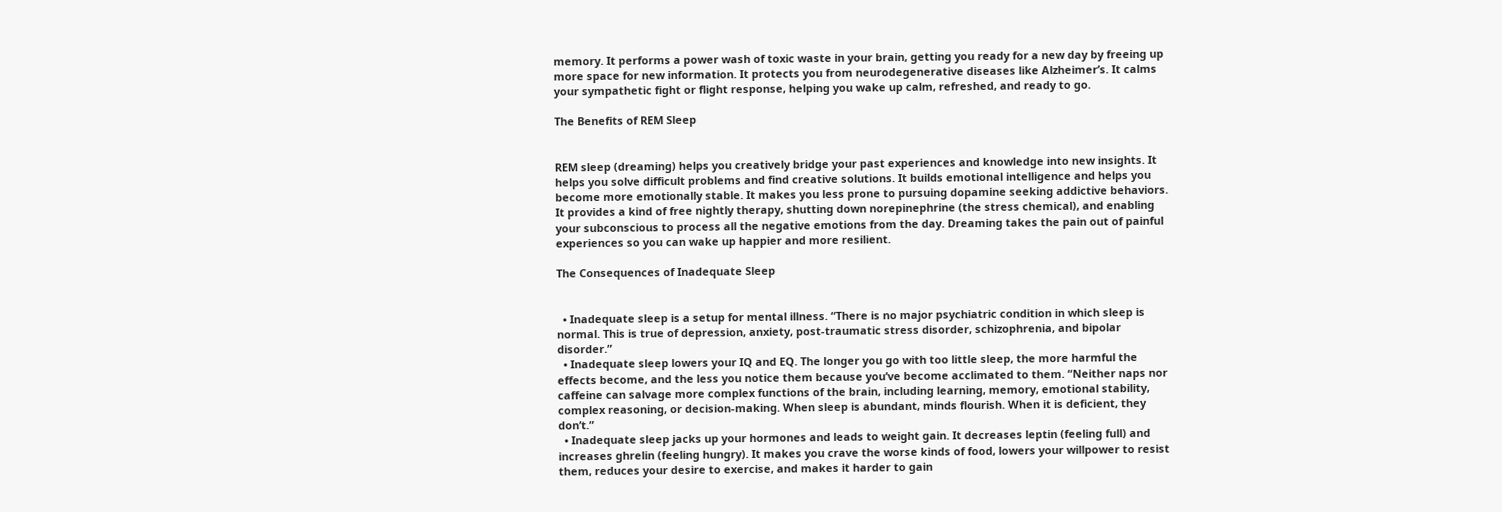memory. It performs a power wash of toxic waste in your brain, getting you ready for a new day by freeing up more space for new information. It protects you from neurodegenerative diseases like Alzheimer’s. It calms your sympathetic fight or flight response, helping you wake up calm, refreshed, and ready to go.

The Benefits of REM Sleep


REM sleep (dreaming) helps you creatively bridge your past experiences and knowledge into new insights. It helps you solve difficult problems and find creative solutions. It builds emotional intelligence and helps you become more emotionally stable. It makes you less prone to pursuing dopamine seeking addictive behaviors. It provides a kind of free nightly therapy, shutting down norepinephrine (the stress chemical), and enabling your subconscious to process all the negative emotions from the day. Dreaming takes the pain out of painful experiences so you can wake up happier and more resilient.

The Consequences of Inadequate Sleep


  • Inadequate sleep is a setup for mental illness. “There is no major psychiatric condition in which sleep is normal. This is true of depression, anxiety, post-traumatic stress disorder, schizophrenia, and bipolar disorder.”
  • Inadequate sleep lowers your IQ and EQ. The longer you go with too little sleep, the more harmful the effects become, and the less you notice them because you’ve become acclimated to them. “Neither naps nor caffeine can salvage more complex functions of the brain, including learning, memory, emotional stability, complex reasoning, or decision-making. When sleep is abundant, minds flourish. When it is deficient, they don’t.”
  • Inadequate sleep jacks up your hormones and leads to weight gain. It decreases leptin (feeling full) and increases ghrelin (feeling hungry). It makes you crave the worse kinds of food, lowers your willpower to resist them, reduces your desire to exercise, and makes it harder to gain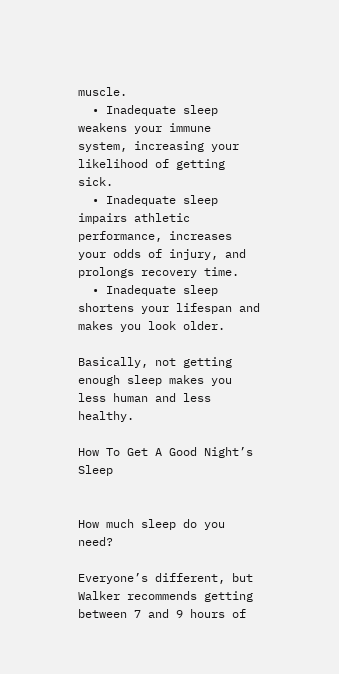muscle.
  • Inadequate sleep weakens your immune system, increasing your likelihood of getting sick.
  • Inadequate sleep impairs athletic performance, increases your odds of injury, and prolongs recovery time.
  • Inadequate sleep shortens your lifespan and makes you look older.

Basically, not getting enough sleep makes you less human and less healthy.

How To Get A Good Night’s Sleep


How much sleep do you need?

Everyone’s different, but Walker recommends getting between 7 and 9 hours of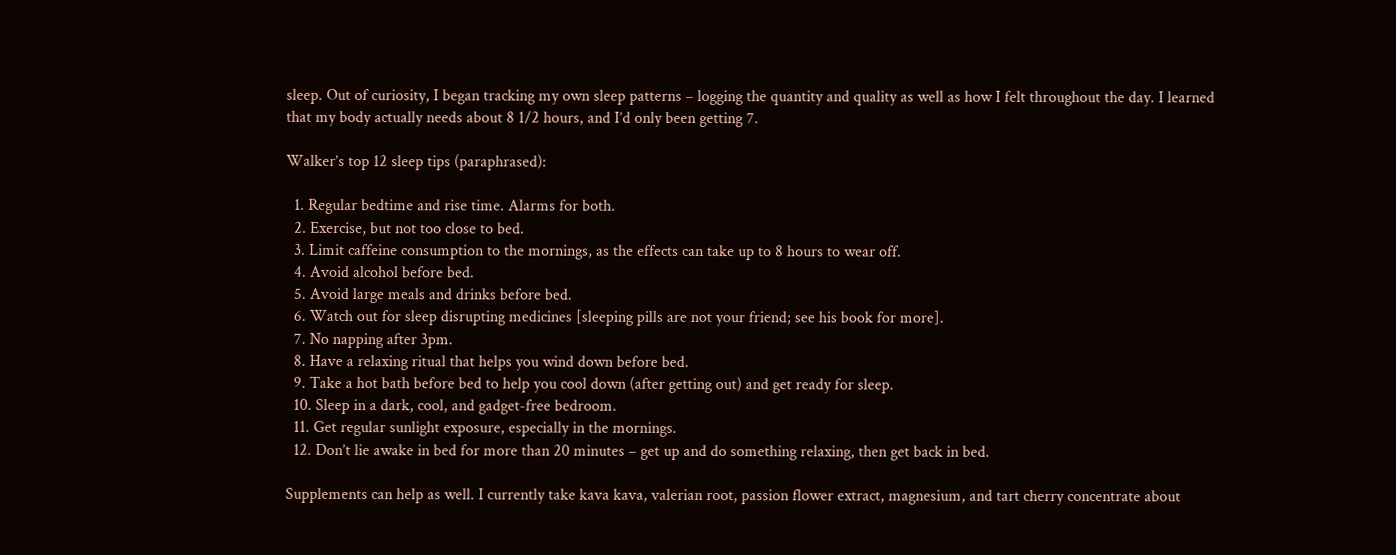sleep. Out of curiosity, I began tracking my own sleep patterns – logging the quantity and quality as well as how I felt throughout the day. I learned that my body actually needs about 8 1/2 hours, and I’d only been getting 7.

Walker’s top 12 sleep tips (paraphrased):

  1. Regular bedtime and rise time. Alarms for both.
  2. Exercise, but not too close to bed.
  3. Limit caffeine consumption to the mornings, as the effects can take up to 8 hours to wear off.
  4. Avoid alcohol before bed.
  5. Avoid large meals and drinks before bed.
  6. Watch out for sleep disrupting medicines [sleeping pills are not your friend; see his book for more].
  7. No napping after 3pm.
  8. Have a relaxing ritual that helps you wind down before bed.
  9. Take a hot bath before bed to help you cool down (after getting out) and get ready for sleep.
  10. Sleep in a dark, cool, and gadget-free bedroom.
  11. Get regular sunlight exposure, especially in the mornings.
  12. Don’t lie awake in bed for more than 20 minutes – get up and do something relaxing, then get back in bed.

Supplements can help as well. I currently take kava kava, valerian root, passion flower extract, magnesium, and tart cherry concentrate about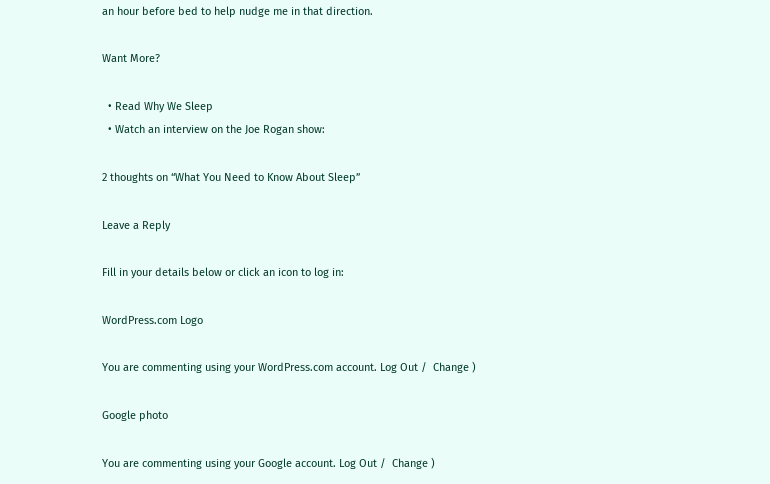an hour before bed to help nudge me in that direction.

Want More?

  • Read Why We Sleep
  • Watch an interview on the Joe Rogan show:

2 thoughts on “What You Need to Know About Sleep”

Leave a Reply

Fill in your details below or click an icon to log in:

WordPress.com Logo

You are commenting using your WordPress.com account. Log Out /  Change )

Google photo

You are commenting using your Google account. Log Out /  Change )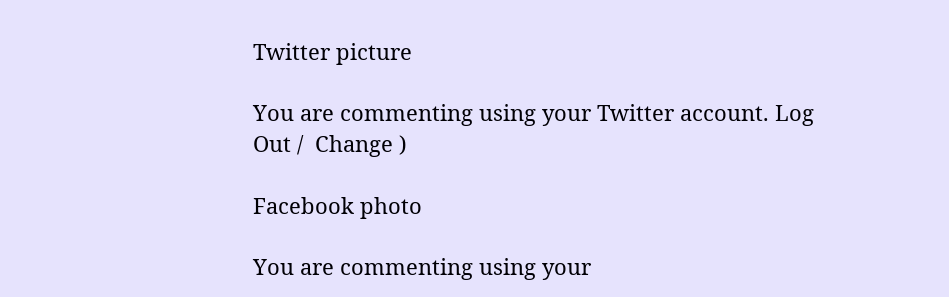Twitter picture

You are commenting using your Twitter account. Log Out /  Change )

Facebook photo

You are commenting using your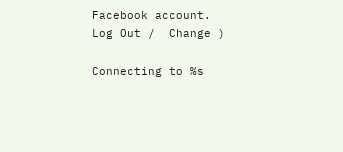Facebook account. Log Out /  Change )

Connecting to %s